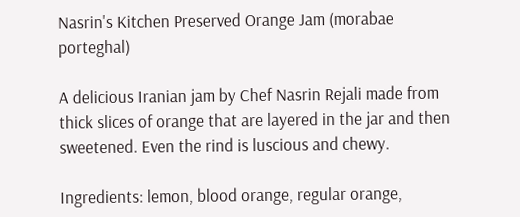Nasrin's Kitchen Preserved Orange Jam (morabae porteghal)

A delicious Iranian jam by Chef Nasrin Rejali made from thick slices of orange that are layered in the jar and then sweetened. Even the rind is luscious and chewy.

Ingredients: lemon, blood orange, regular orange,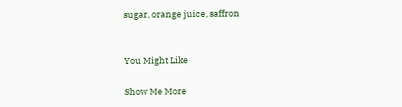sugar, orange juice, saffron


You Might Like

Show Me More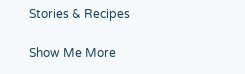Stories & Recipes

Show Me More